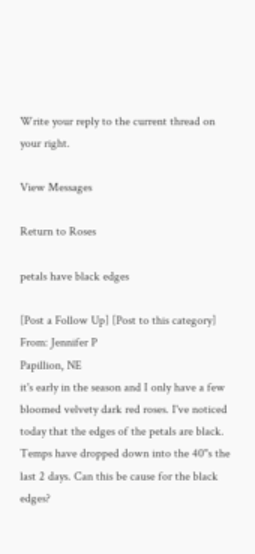Write your reply to the current thread on your right.

View Messages

Return to Roses

petals have black edges

[Post a Follow Up] [Post to this category]
From: Jennifer P
Papillion, NE
it's early in the season and I only have a few bloomed velvety dark red roses. I've noticed today that the edges of the petals are black. Temps have dropped down into the 40"s the last 2 days. Can this be cause for the black edges?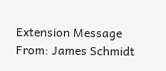Extension Message
From: James Schmidt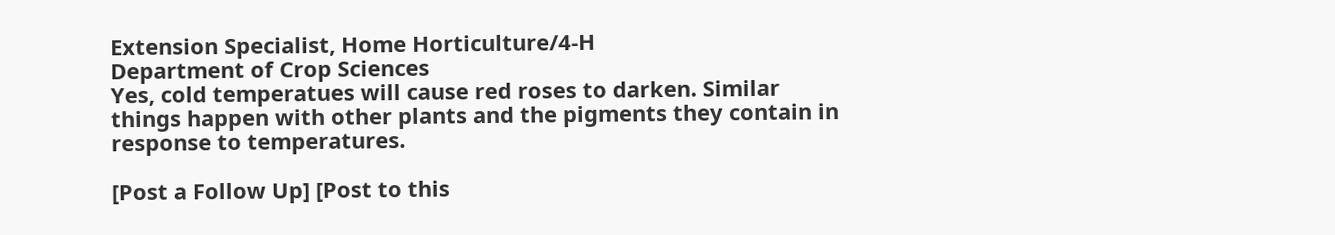Extension Specialist, Home Horticulture/4-H
Department of Crop Sciences
Yes, cold temperatues will cause red roses to darken. Similar things happen with other plants and the pigments they contain in response to temperatures.

[Post a Follow Up] [Post to this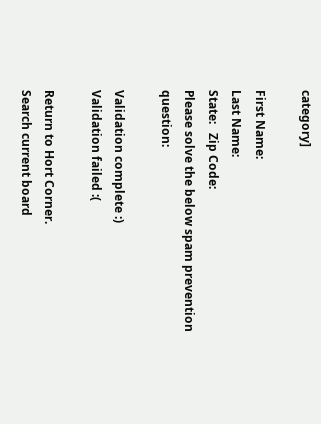category]

First Name:
Last Name:
State:   Zip Code:
Please solve the below spam prevention question:

Validation complete :)
Validation failed :(

Return to Hort Corner.
Search current board